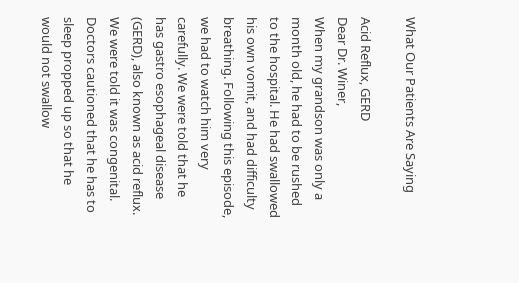What Our Patients Are Saying

Acid Reflux, GERD
Dear Dr. Winer,
When my grandson was only a month old, he had to be rushed to the hospital. He had swallowed his own vomit, and had difficulty breathing. Following this episode, we had to watch him very carefully. We were told that he has gastro esophageal disease (GERD), also known as acid reflux. We were told it was congenital.
Doctors cautioned that he has to sleep propped up so that he would not swallow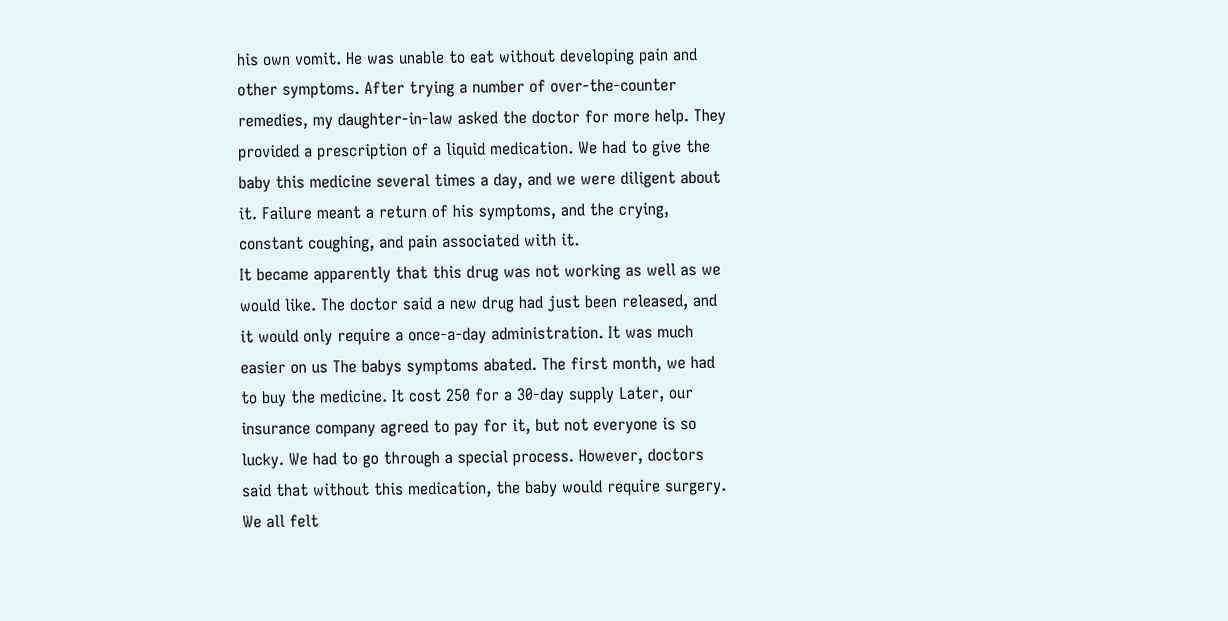his own vomit. He was unable to eat without developing pain and other symptoms. After trying a number of over-the-counter remedies, my daughter-in-law asked the doctor for more help. They provided a prescription of a liquid medication. We had to give the baby this medicine several times a day, and we were diligent about it. Failure meant a return of his symptoms, and the crying, constant coughing, and pain associated with it.
It became apparently that this drug was not working as well as we would like. The doctor said a new drug had just been released, and it would only require a once-a-day administration. It was much easier on us The babys symptoms abated. The first month, we had to buy the medicine. It cost 250 for a 30-day supply Later, our insurance company agreed to pay for it, but not everyone is so lucky. We had to go through a special process. However, doctors said that without this medication, the baby would require surgery. We all felt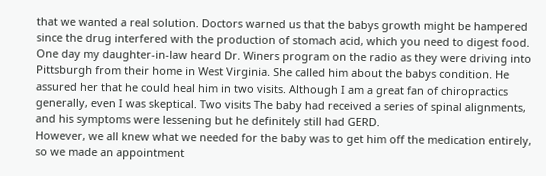that we wanted a real solution. Doctors warned us that the babys growth might be hampered since the drug interfered with the production of stomach acid, which you need to digest food.
One day my daughter-in-law heard Dr. Winers program on the radio as they were driving into Pittsburgh from their home in West Virginia. She called him about the babys condition. He assured her that he could heal him in two visits. Although I am a great fan of chiropractics generally, even I was skeptical. Two visits The baby had received a series of spinal alignments, and his symptoms were lessening but he definitely still had GERD.
However, we all knew what we needed for the baby was to get him off the medication entirely, so we made an appointment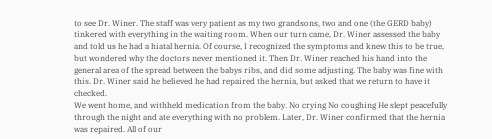to see Dr. Winer. The staff was very patient as my two grandsons, two and one (the GERD baby) tinkered with everything in the waiting room. When our turn came, Dr. Winer assessed the baby and told us he had a hiatal hernia. Of course, I recognized the symptoms and knew this to be true, but wondered why the doctors never mentioned it. Then Dr. Winer reached his hand into the general area of the spread between the babys ribs, and did some adjusting. The baby was fine with this. Dr. Winer said he believed he had repaired the hernia, but asked that we return to have it checked.
We went home, and withheld medication from the baby. No crying No coughing He slept peacefully through the night and ate everything with no problem. Later, Dr. Winer confirmed that the hernia was repaired. All of our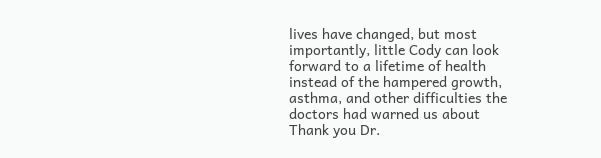lives have changed, but most importantly, little Cody can look forward to a lifetime of health instead of the hampered growth, asthma, and other difficulties the doctors had warned us about
Thank you Dr.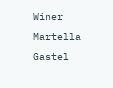Winer
Martella Gastel